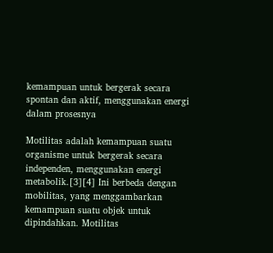kemampuan untuk bergerak secara spontan dan aktif, menggunakan energi dalam prosesnya

Motilitas adalah kemampuan suatu organisme untuk bergerak secara independen, menggunakan energi metabolik.[3][4] Ini berbeda dengan mobilitas, yang menggambarkan kemampuan suatu objek untuk dipindahkan. Motilitas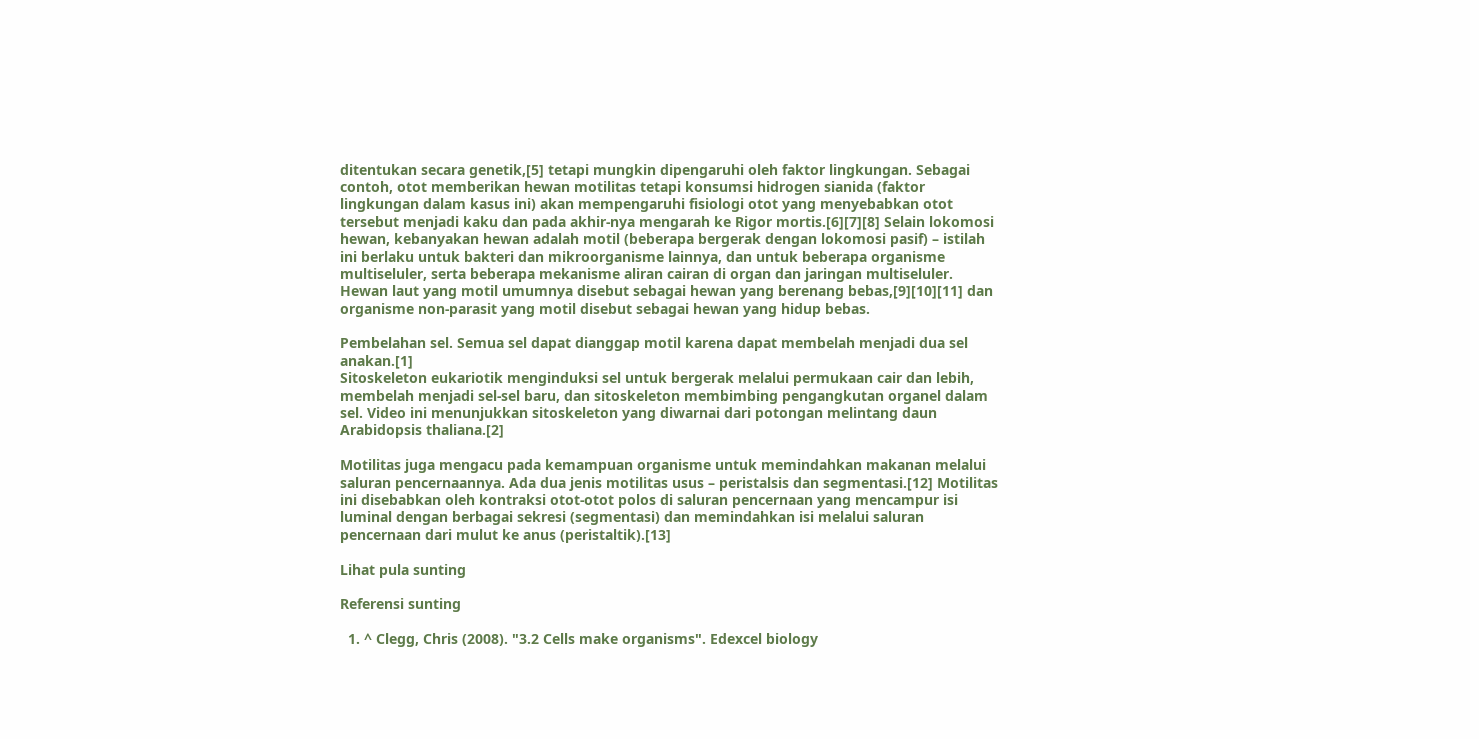ditentukan secara genetik,[5] tetapi mungkin dipengaruhi oleh faktor lingkungan. Sebagai contoh, otot memberikan hewan motilitas tetapi konsumsi hidrogen sianida (faktor lingkungan dalam kasus ini) akan mempengaruhi fisiologi otot yang menyebabkan otot tersebut menjadi kaku dan pada akhir-nya mengarah ke Rigor mortis.[6][7][8] Selain lokomosi hewan, kebanyakan hewan adalah motil (beberapa bergerak dengan lokomosi pasif) – istilah ini berlaku untuk bakteri dan mikroorganisme lainnya, dan untuk beberapa organisme multiseluler, serta beberapa mekanisme aliran cairan di organ dan jaringan multiseluler. Hewan laut yang motil umumnya disebut sebagai hewan yang berenang bebas,[9][10][11] dan organisme non-parasit yang motil disebut sebagai hewan yang hidup bebas.

Pembelahan sel. Semua sel dapat dianggap motil karena dapat membelah menjadi dua sel anakan.[1]
Sitoskeleton eukariotik menginduksi sel untuk bergerak melalui permukaan cair dan lebih, membelah menjadi sel-sel baru, dan sitoskeleton membimbing pengangkutan organel dalam sel. Video ini menunjukkan sitoskeleton yang diwarnai dari potongan melintang daun Arabidopsis thaliana.[2]

Motilitas juga mengacu pada kemampuan organisme untuk memindahkan makanan melalui saluran pencernaannya. Ada dua jenis motilitas usus – peristalsis dan segmentasi.[12] Motilitas ini disebabkan oleh kontraksi otot-otot polos di saluran pencernaan yang mencampur isi luminal dengan berbagai sekresi (segmentasi) dan memindahkan isi melalui saluran pencernaan dari mulut ke anus (peristaltik).[13]

Lihat pula sunting

Referensi sunting

  1. ^ Clegg, Chris (2008). "3.2 Cells make organisms". Edexcel biology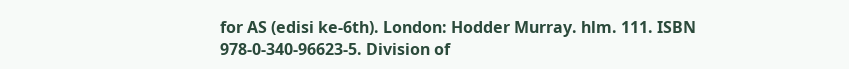for AS (edisi ke-6th). London: Hodder Murray. hlm. 111. ISBN 978-0-340-96623-5. Division of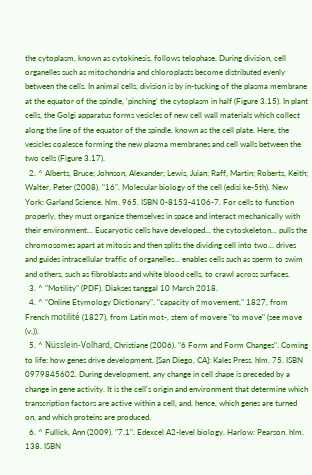the cytoplasm, known as cytokinesis, follows telophase. During division, cell organelles such as mitochondria and chloroplasts become distributed evenly between the cells. In animal cells, division is by in-tucking of the plasma membrane at the equator of the spindle, 'pinching' the cytoplasm in half (Figure 3.15). In plant cells, the Golgi apparatus forms vesicles of new cell wall materials which collect along the line of the equator of the spindle, known as the cell plate. Here, the vesicles coalesce forming the new plasma membranes and cell walls between the two cells (Figure 3.17).
  2. ^ Alberts, Bruce; Johnson, Alexander; Lewis, Juian; Raff, Martin; Roberts, Keith; Walter, Peter (2008). "16". Molecular biology of the cell (edisi ke-5th). New York: Garland Science. hlm. 965. ISBN 0-8153-4106-7. For cells to function properly, they must organize themselves in space and interact mechanically with their environment... Eucaryotic cells have developed... the cytoskeleton... pulls the chromosomes apart at mitosis and then splits the dividing cell into two... drives and guides intracellular traffic of organelles... enables cells such as sperm to swim and others, such as fibroblasts and white blood cells, to crawl across surfaces.
  3. ^ "Motility" (PDF). Diakses tanggal 10 March 2018.
  4. ^ "Online Etymology Dictionary". "capacity of movement," 1827, from French motilité (1827), from Latin mot-, stem of movere "to move" (see move (v.)).
  5. ^ Nüsslein-Volhard, Christiane (2006). "6 Form and Form Changes". Coming to life: how genes drive development. [San Diego, CA]: Kales Press. hlm. 75. ISBN 0979845602. During development, any change in cell shape is preceded by a change in gene activity. It is the cell's origin and environment that determine which transcription factors are active within a cell, and, hence, which genes are turned on, and which proteins are produced.
  6. ^ Fullick, Ann (2009). "7.1". Edexcel A2-level biology. Harlow: Pearson. hlm. 138. ISBN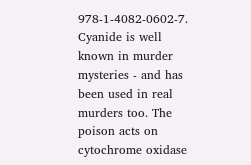978-1-4082-0602-7. Cyanide is well known in murder mysteries - and has been used in real murders too. The poison acts on cytochrome oxidase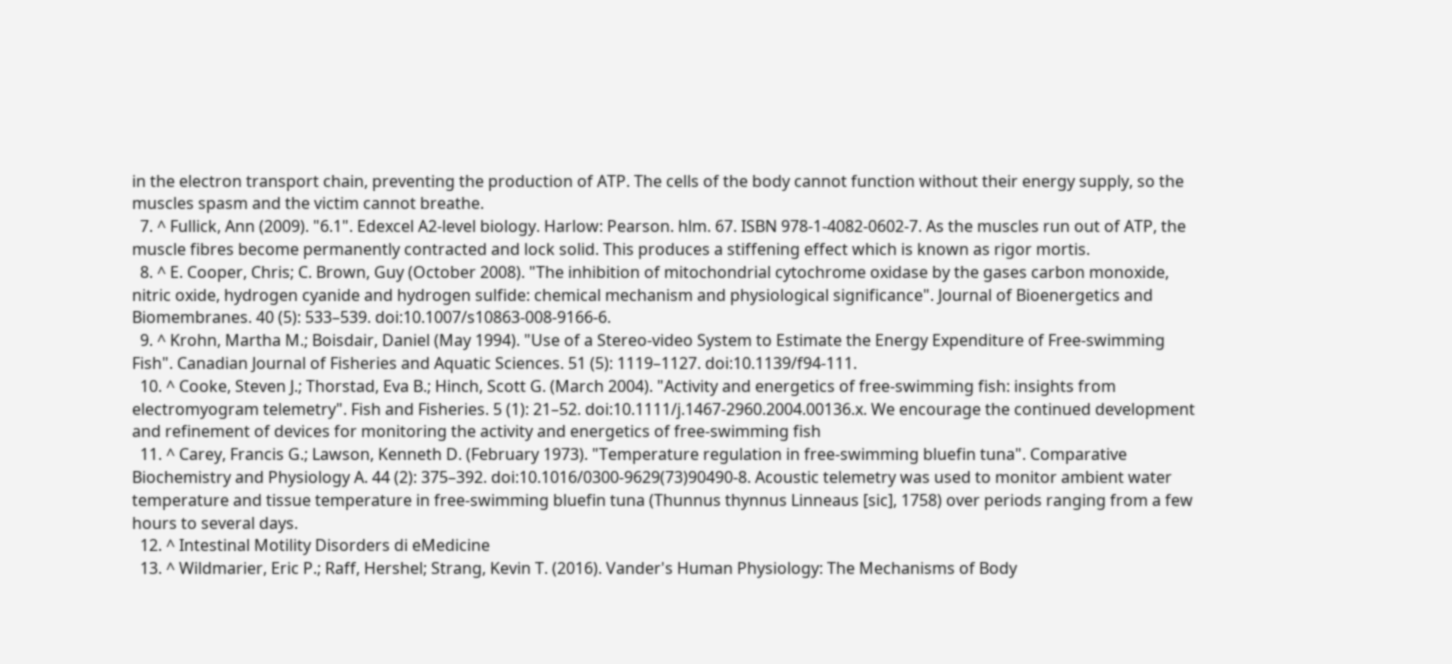in the electron transport chain, preventing the production of ATP. The cells of the body cannot function without their energy supply, so the muscles spasm and the victim cannot breathe.
  7. ^ Fullick, Ann (2009). "6.1". Edexcel A2-level biology. Harlow: Pearson. hlm. 67. ISBN 978-1-4082-0602-7. As the muscles run out of ATP, the muscle fibres become permanently contracted and lock solid. This produces a stiffening effect which is known as rigor mortis.
  8. ^ E. Cooper, Chris; C. Brown, Guy (October 2008). "The inhibition of mitochondrial cytochrome oxidase by the gases carbon monoxide, nitric oxide, hydrogen cyanide and hydrogen sulfide: chemical mechanism and physiological significance". Journal of Bioenergetics and Biomembranes. 40 (5): 533–539. doi:10.1007/s10863-008-9166-6.
  9. ^ Krohn, Martha M.; Boisdair, Daniel (May 1994). "Use of a Stereo-video System to Estimate the Energy Expenditure of Free-swimming Fish". Canadian Journal of Fisheries and Aquatic Sciences. 51 (5): 1119–1127. doi:10.1139/f94-111.
  10. ^ Cooke, Steven J.; Thorstad, Eva B.; Hinch, Scott G. (March 2004). "Activity and energetics of free-swimming fish: insights from electromyogram telemetry". Fish and Fisheries. 5 (1): 21–52. doi:10.1111/j.1467-2960.2004.00136.x. We encourage the continued development and refinement of devices for monitoring the activity and energetics of free-swimming fish
  11. ^ Carey, Francis G.; Lawson, Kenneth D. (February 1973). "Temperature regulation in free-swimming bluefin tuna". Comparative Biochemistry and Physiology A. 44 (2): 375–392. doi:10.1016/0300-9629(73)90490-8. Acoustic telemetry was used to monitor ambient water temperature and tissue temperature in free-swimming bluefin tuna (Thunnus thynnus Linneaus [sic], 1758) over periods ranging from a few hours to several days.
  12. ^ Intestinal Motility Disorders di eMedicine
  13. ^ Wildmarier, Eric P.; Raff, Hershel; Strang, Kevin T. (2016). Vander's Human Physiology: The Mechanisms of Body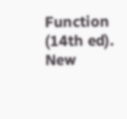Function (14th ed). New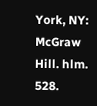York, NY: McGraw Hill. hlm. 528.